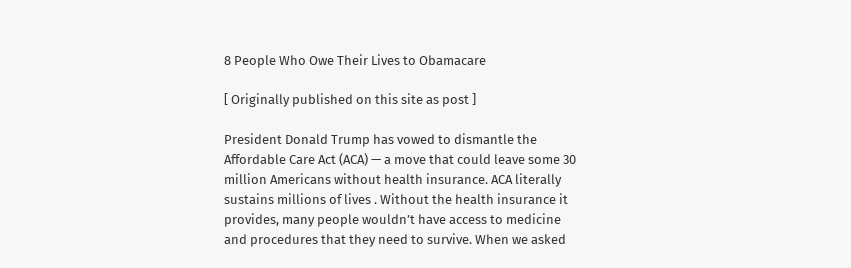8 People Who Owe Their Lives to Obamacare

[ Originally published on this site as post ]

President Donald Trump has vowed to dismantle the Affordable Care Act (ACA) — a move that could leave some 30 million Americans without health insurance. ACA literally sustains millions of lives . Without the health insurance it provides, many people wouldn’t have access to medicine and procedures that they need to survive. When we asked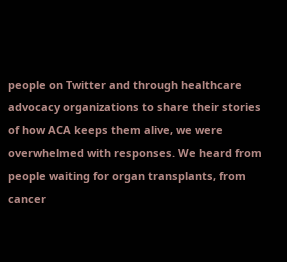people on Twitter and through healthcare advocacy organizations to share their stories of how ACA keeps them alive, we were overwhelmed with responses. We heard from people waiting for organ transplants, from cancer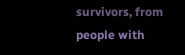survivors, from people with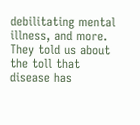debilitating mental illness, and more. They told us about the toll that disease has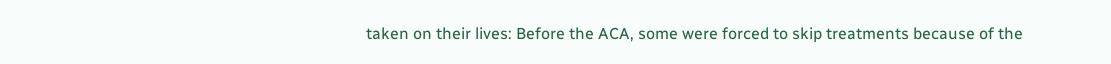taken on their lives: Before the ACA, some were forced to skip treatments because of the